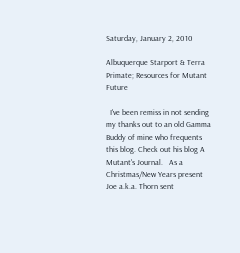Saturday, January 2, 2010

Albuquerque Starport & Terra Primate; Resources for Mutant Future

  I've been remiss in not sending my thanks out to an old Gamma Buddy of mine who frequents this blog. Check out his blog A Mutant's Journal.   As a Christmas/New Years present Joe a.k.a. Thorn sent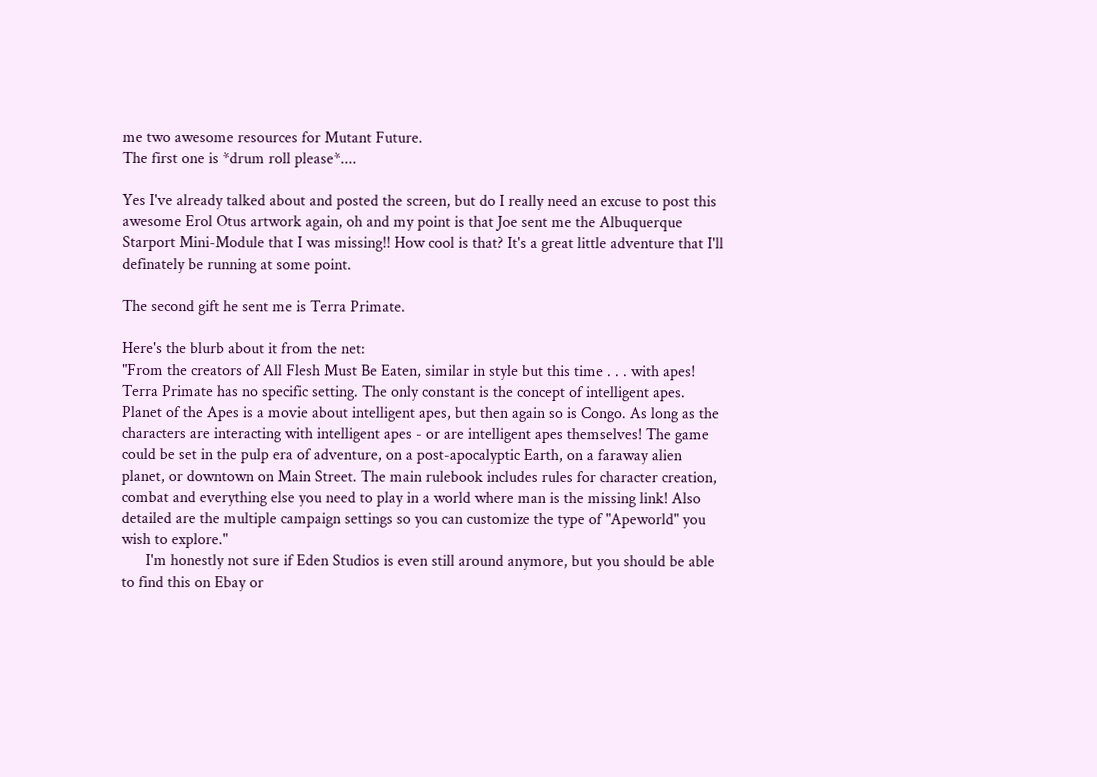me two awesome resources for Mutant Future.
The first one is *drum roll please*....

Yes I've already talked about and posted the screen, but do I really need an excuse to post this awesome Erol Otus artwork again, oh and my point is that Joe sent me the Albuquerque Starport Mini-Module that I was missing!! How cool is that? It's a great little adventure that I'll definately be running at some point.

The second gift he sent me is Terra Primate.

Here's the blurb about it from the net:
"From the creators of All Flesh Must Be Eaten, similar in style but this time . . . with apes! Terra Primate has no specific setting. The only constant is the concept of intelligent apes. Planet of the Apes is a movie about intelligent apes, but then again so is Congo. As long as the characters are interacting with intelligent apes - or are intelligent apes themselves! The game could be set in the pulp era of adventure, on a post-apocalyptic Earth, on a faraway alien planet, or downtown on Main Street. The main rulebook includes rules for character creation, combat and everything else you need to play in a world where man is the missing link! Also detailed are the multiple campaign settings so you can customize the type of "Apeworld" you wish to explore."
      I'm honestly not sure if Eden Studios is even still around anymore, but you should be able to find this on Ebay or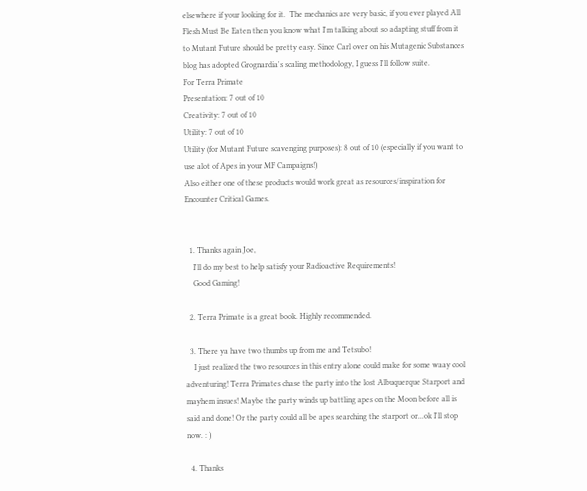elsewhere if your looking for it.  The mechanics are very basic, if you ever played All Flesh Must Be Eaten then you know what I'm talking about so adapting stuff from it to Mutant Future should be pretty easy. Since Carl over on his Mutagenic Substances blog has adopted Grognardia's scaling methodology, I guess I'll follow suite.
For Terra Primate
Presentation: 7 out of 10
Creativity: 7 out of 10
Utility: 7 out of 10
Utility (for Mutant Future scavenging purposes): 8 out of 10 (especially if you want to use alot of Apes in your MF Campaigns!)
Also either one of these products would work great as resources/inspiration for Encounter Critical Games.


  1. Thanks again Joe,
    I'll do my best to help satisfy your Radioactive Requirements!
    Good Gaming!

  2. Terra Primate is a great book. Highly recommended.

  3. There ya have two thumbs up from me and Tetsubo!
    I just realized the two resources in this entry alone could make for some waay cool adventuring! Terra Primates chase the party into the lost Albuquerque Starport and mayhem insues! Maybe the party winds up battling apes on the Moon before all is said and done! Or the party could all be apes searching the starport or...ok I'll stop now. : )

  4. Thanks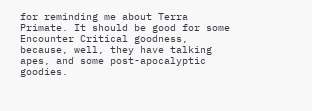for reminding me about Terra Primate. It should be good for some Encounter Critical goodness, because, well, they have talking apes, and some post-apocalyptic goodies.